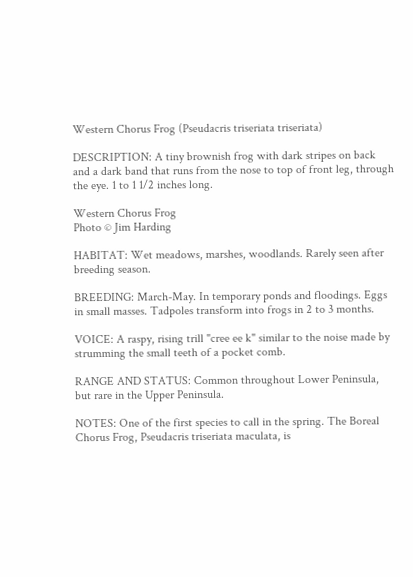Western Chorus Frog (Pseudacris triseriata triseriata)

DESCRIPTION: A tiny brownish frog with dark stripes on back and a dark band that runs from the nose to top of front leg, through the eye. 1 to 1 1/2 inches long.

Western Chorus Frog
Photo © Jim Harding

HABITAT: Wet meadows, marshes, woodlands. Rarely seen after breeding season.

BREEDING: March-May. In temporary ponds and floodings. Eggs in small masses. Tadpoles transform into frogs in 2 to 3 months.

VOICE: A raspy, rising trill "cree ee k" similar to the noise made by strumming the small teeth of a pocket comb.

RANGE AND STATUS: Common throughout Lower Peninsula, but rare in the Upper Peninsula.

NOTES: One of the first species to call in the spring. The Boreal Chorus Frog, Pseudacris triseriata maculata, is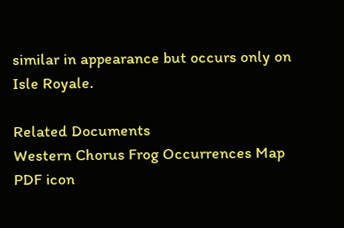similar in appearance but occurs only on Isle Royale.

Related Documents
Western Chorus Frog Occurrences Map PDF icon